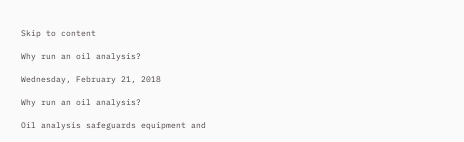Skip to content

Why run an oil analysis?

Wednesday, February 21, 2018

Why run an oil analysis?

Oil analysis safeguards equipment and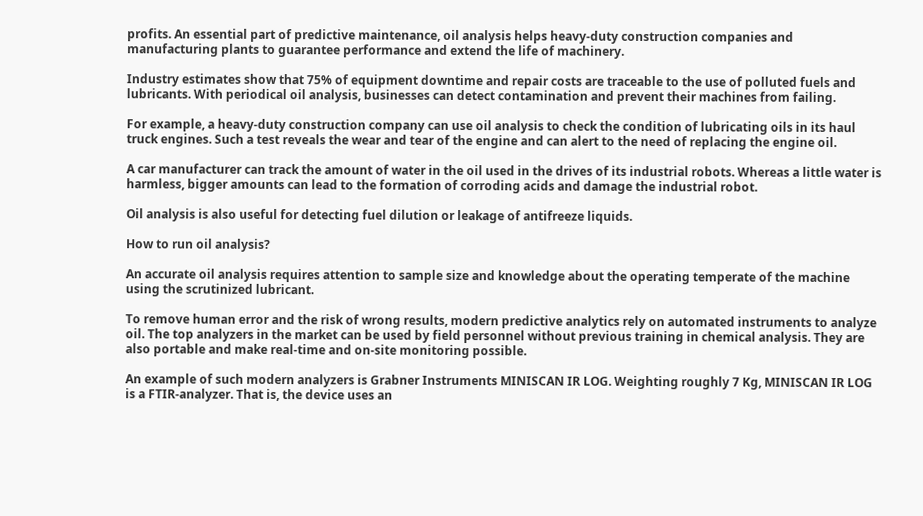profits. An essential part of predictive maintenance, oil analysis helps heavy-duty construction companies and manufacturing plants to guarantee performance and extend the life of machinery.

Industry estimates show that 75% of equipment downtime and repair costs are traceable to the use of polluted fuels and lubricants. With periodical oil analysis, businesses can detect contamination and prevent their machines from failing.

For example, a heavy-duty construction company can use oil analysis to check the condition of lubricating oils in its haul truck engines. Such a test reveals the wear and tear of the engine and can alert to the need of replacing the engine oil.

A car manufacturer can track the amount of water in the oil used in the drives of its industrial robots. Whereas a little water is harmless, bigger amounts can lead to the formation of corroding acids and damage the industrial robot.

Oil analysis is also useful for detecting fuel dilution or leakage of antifreeze liquids.

How to run oil analysis?

An accurate oil analysis requires attention to sample size and knowledge about the operating temperate of the machine using the scrutinized lubricant.

To remove human error and the risk of wrong results, modern predictive analytics rely on automated instruments to analyze oil. The top analyzers in the market can be used by field personnel without previous training in chemical analysis. They are also portable and make real-time and on-site monitoring possible.

An example of such modern analyzers is Grabner Instruments MINISCAN IR LOG. Weighting roughly 7 Kg, MINISCAN IR LOG is a FTIR-analyzer. That is, the device uses an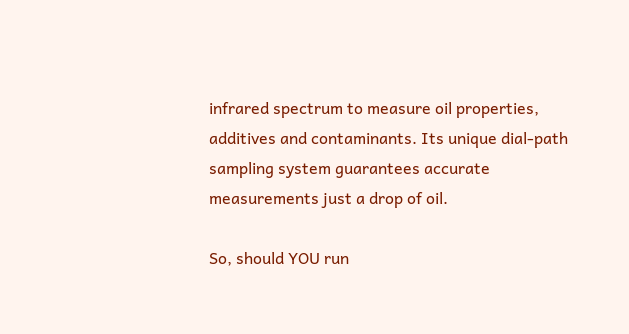infrared spectrum to measure oil properties, additives and contaminants. Its unique dial-path sampling system guarantees accurate measurements just a drop of oil.

So, should YOU run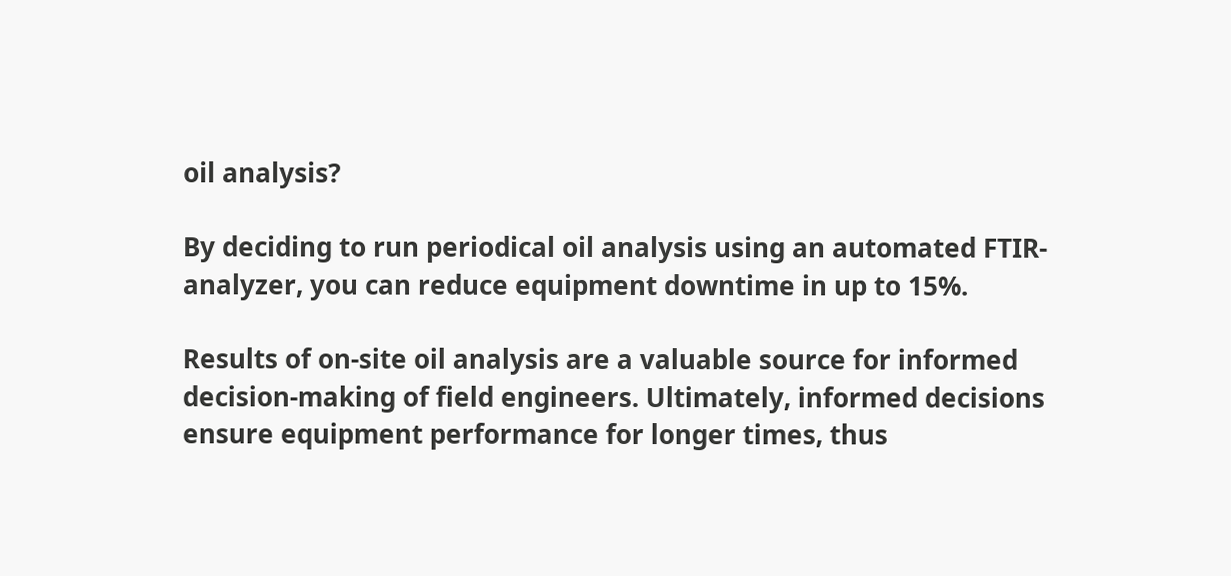oil analysis?

By deciding to run periodical oil analysis using an automated FTIR-analyzer, you can reduce equipment downtime in up to 15%.

Results of on-site oil analysis are a valuable source for informed decision-making of field engineers. Ultimately, informed decisions ensure equipment performance for longer times, thus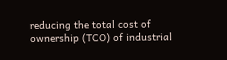reducing the total cost of ownership (TCO) of industrial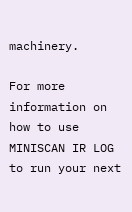machinery.

For more information on how to use MINISCAN IR LOG to run your next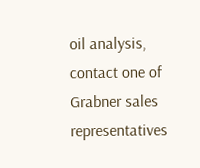oil analysis, contact one of Grabner sales representatives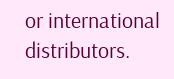or international distributors.